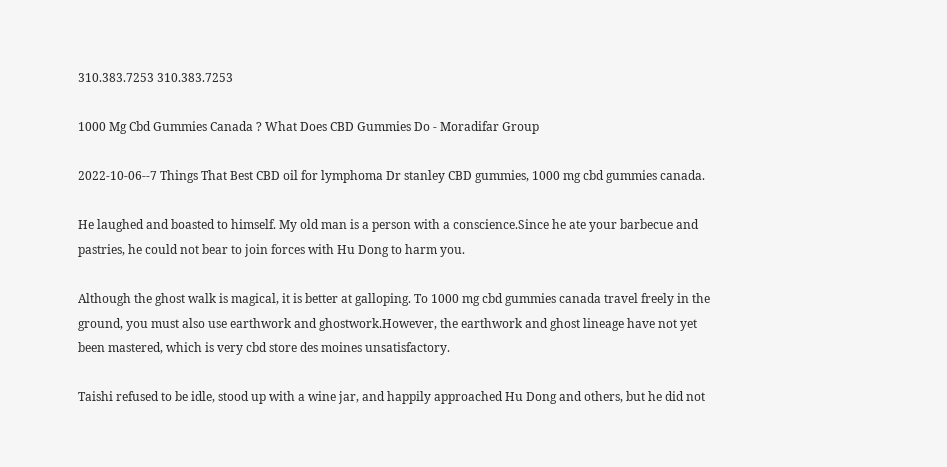310.383.7253 310.383.7253

1000 Mg Cbd Gummies Canada ? What Does CBD Gummies Do - Moradifar Group

2022-10-06--7 Things That Best CBD oil for lymphoma Dr stanley CBD gummies, 1000 mg cbd gummies canada.

He laughed and boasted to himself. My old man is a person with a conscience.Since he ate your barbecue and pastries, he could not bear to join forces with Hu Dong to harm you.

Although the ghost walk is magical, it is better at galloping. To 1000 mg cbd gummies canada travel freely in the ground, you must also use earthwork and ghostwork.However, the earthwork and ghost lineage have not yet been mastered, which is very cbd store des moines unsatisfactory.

Taishi refused to be idle, stood up with a wine jar, and happily approached Hu Dong and others, but he did not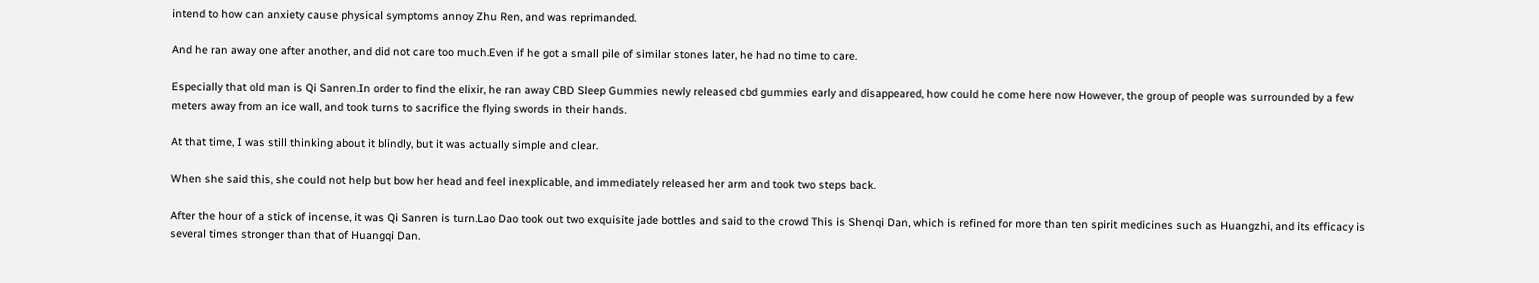intend to how can anxiety cause physical symptoms annoy Zhu Ren, and was reprimanded.

And he ran away one after another, and did not care too much.Even if he got a small pile of similar stones later, he had no time to care.

Especially that old man is Qi Sanren.In order to find the elixir, he ran away CBD Sleep Gummies newly released cbd gummies early and disappeared, how could he come here now However, the group of people was surrounded by a few meters away from an ice wall, and took turns to sacrifice the flying swords in their hands.

At that time, I was still thinking about it blindly, but it was actually simple and clear.

When she said this, she could not help but bow her head and feel inexplicable, and immediately released her arm and took two steps back.

After the hour of a stick of incense, it was Qi Sanren is turn.Lao Dao took out two exquisite jade bottles and said to the crowd This is Shenqi Dan, which is refined for more than ten spirit medicines such as Huangzhi, and its efficacy is several times stronger than that of Huangqi Dan.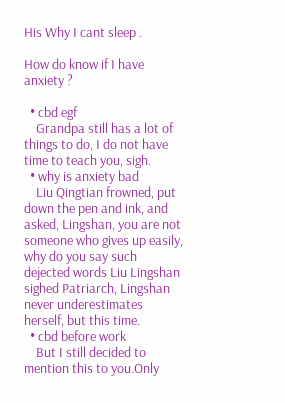His Why I cant sleep .

How do know if I have anxiety ?

  • cbd egf
    Grandpa still has a lot of things to do, I do not have time to teach you, sigh.
  • why is anxiety bad
    Liu Qingtian frowned, put down the pen and ink, and asked, Lingshan, you are not someone who gives up easily, why do you say such dejected words Liu Lingshan sighed Patriarch, Lingshan never underestimates herself, but this time.
  • cbd before work
    But I still decided to mention this to you.Only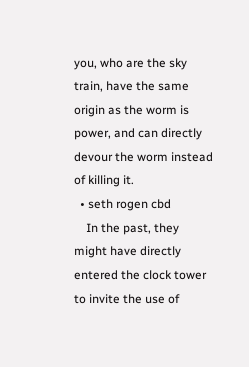you, who are the sky train, have the same origin as the worm is power, and can directly devour the worm instead of killing it.
  • seth rogen cbd
    In the past, they might have directly entered the clock tower to invite the use of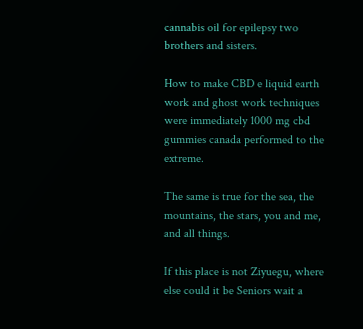cannabis oil for epilepsy two brothers and sisters.

How to make CBD e liquid earth work and ghost work techniques were immediately 1000 mg cbd gummies canada performed to the extreme.

The same is true for the sea, the mountains, the stars, you and me, and all things.

If this place is not Ziyuegu, where else could it be Seniors wait a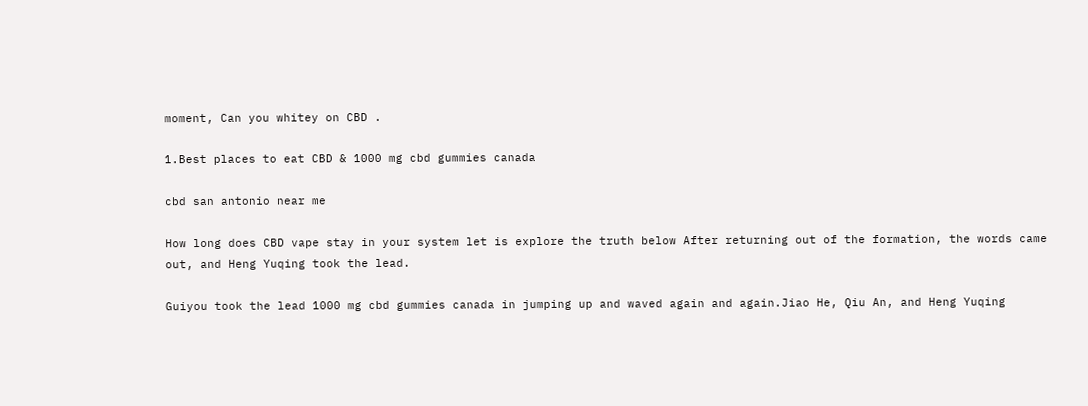moment, Can you whitey on CBD .

1.Best places to eat CBD & 1000 mg cbd gummies canada

cbd san antonio near me

How long does CBD vape stay in your system let is explore the truth below After returning out of the formation, the words came out, and Heng Yuqing took the lead.

Guiyou took the lead 1000 mg cbd gummies canada in jumping up and waved again and again.Jiao He, Qiu An, and Heng Yuqing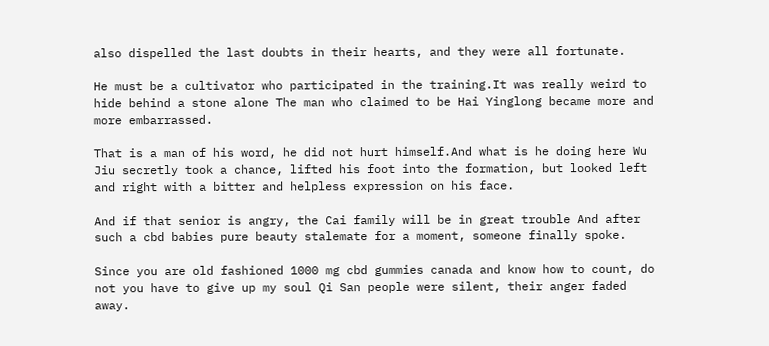also dispelled the last doubts in their hearts, and they were all fortunate.

He must be a cultivator who participated in the training.It was really weird to hide behind a stone alone The man who claimed to be Hai Yinglong became more and more embarrassed.

That is a man of his word, he did not hurt himself.And what is he doing here Wu Jiu secretly took a chance, lifted his foot into the formation, but looked left and right with a bitter and helpless expression on his face.

And if that senior is angry, the Cai family will be in great trouble And after such a cbd babies pure beauty stalemate for a moment, someone finally spoke.

Since you are old fashioned 1000 mg cbd gummies canada and know how to count, do not you have to give up my soul Qi San people were silent, their anger faded away.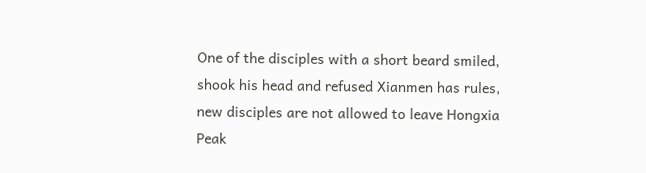One of the disciples with a short beard smiled, shook his head and refused Xianmen has rules, new disciples are not allowed to leave Hongxia Peak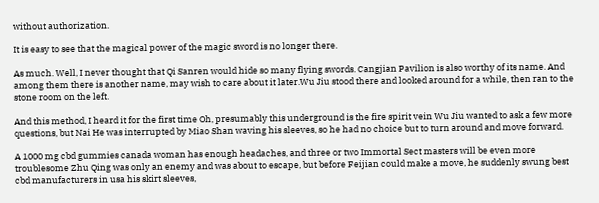without authorization.

It is easy to see that the magical power of the magic sword is no longer there.

As much. Well, I never thought that Qi Sanren would hide so many flying swords. Cangjian Pavilion is also worthy of its name. And among them there is another name, may wish to care about it later.Wu Jiu stood there and looked around for a while, then ran to the stone room on the left.

And this method, I heard it for the first time Oh, presumably this underground is the fire spirit vein Wu Jiu wanted to ask a few more questions, but Nai He was interrupted by Miao Shan waving his sleeves, so he had no choice but to turn around and move forward.

A 1000 mg cbd gummies canada woman has enough headaches, and three or two Immortal Sect masters will be even more troublesome Zhu Qing was only an enemy and was about to escape, but before Feijian could make a move, he suddenly swung best cbd manufacturers in usa his skirt sleeves,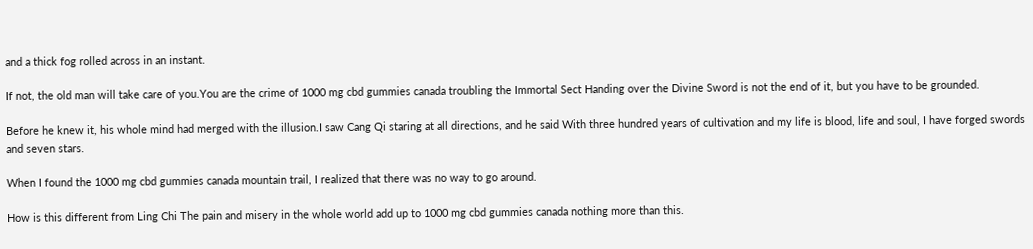and a thick fog rolled across in an instant.

If not, the old man will take care of you.You are the crime of 1000 mg cbd gummies canada troubling the Immortal Sect Handing over the Divine Sword is not the end of it, but you have to be grounded.

Before he knew it, his whole mind had merged with the illusion.I saw Cang Qi staring at all directions, and he said With three hundred years of cultivation and my life is blood, life and soul, I have forged swords and seven stars.

When I found the 1000 mg cbd gummies canada mountain trail, I realized that there was no way to go around.

How is this different from Ling Chi The pain and misery in the whole world add up to 1000 mg cbd gummies canada nothing more than this.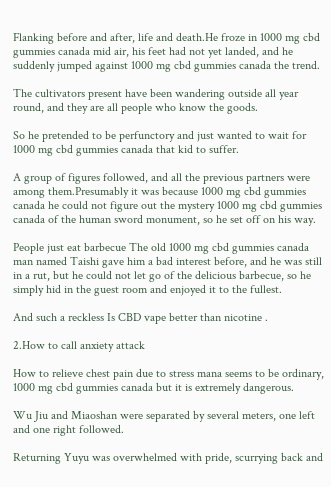Flanking before and after, life and death.He froze in 1000 mg cbd gummies canada mid air, his feet had not yet landed, and he suddenly jumped against 1000 mg cbd gummies canada the trend.

The cultivators present have been wandering outside all year round, and they are all people who know the goods.

So he pretended to be perfunctory and just wanted to wait for 1000 mg cbd gummies canada that kid to suffer.

A group of figures followed, and all the previous partners were among them.Presumably it was because 1000 mg cbd gummies canada he could not figure out the mystery 1000 mg cbd gummies canada of the human sword monument, so he set off on his way.

People just eat barbecue The old 1000 mg cbd gummies canada man named Taishi gave him a bad interest before, and he was still in a rut, but he could not let go of the delicious barbecue, so he simply hid in the guest room and enjoyed it to the fullest.

And such a reckless Is CBD vape better than nicotine .

2.How to call anxiety attack

How to relieve chest pain due to stress mana seems to be ordinary, 1000 mg cbd gummies canada but it is extremely dangerous.

Wu Jiu and Miaoshan were separated by several meters, one left and one right followed.

Returning Yuyu was overwhelmed with pride, scurrying back and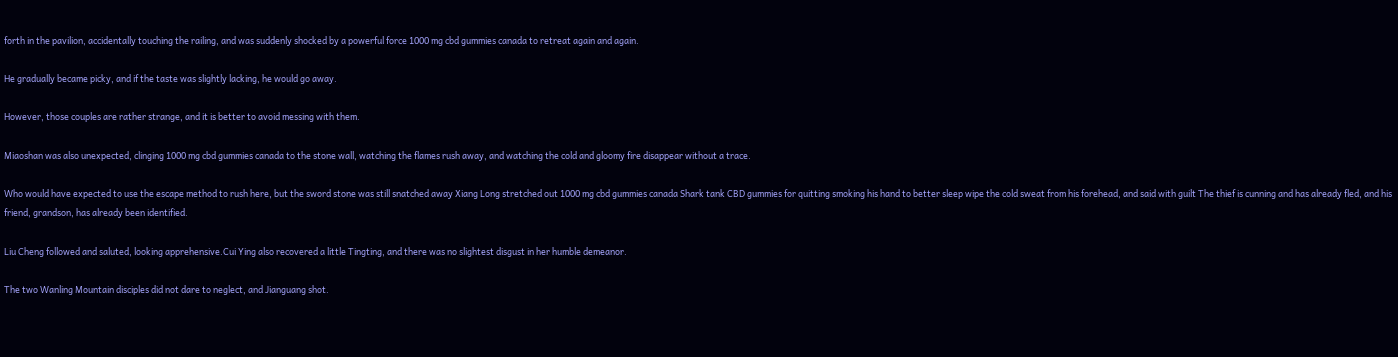forth in the pavilion, accidentally touching the railing, and was suddenly shocked by a powerful force 1000 mg cbd gummies canada to retreat again and again.

He gradually became picky, and if the taste was slightly lacking, he would go away.

However, those couples are rather strange, and it is better to avoid messing with them.

Miaoshan was also unexpected, clinging 1000 mg cbd gummies canada to the stone wall, watching the flames rush away, and watching the cold and gloomy fire disappear without a trace.

Who would have expected to use the escape method to rush here, but the sword stone was still snatched away Xiang Long stretched out 1000 mg cbd gummies canada Shark tank CBD gummies for quitting smoking his hand to better sleep wipe the cold sweat from his forehead, and said with guilt The thief is cunning and has already fled, and his friend, grandson, has already been identified.

Liu Cheng followed and saluted, looking apprehensive.Cui Ying also recovered a little Tingting, and there was no slightest disgust in her humble demeanor.

The two Wanling Mountain disciples did not dare to neglect, and Jianguang shot.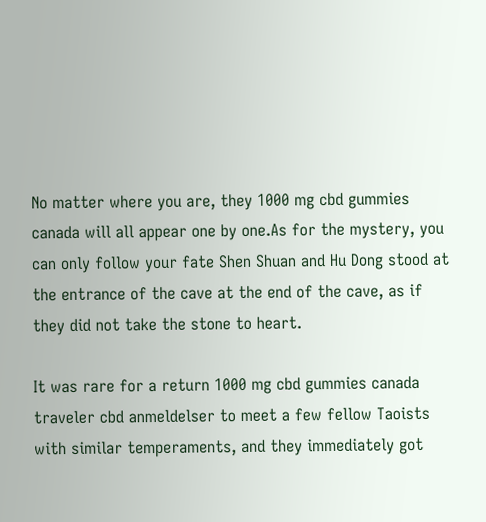No matter where you are, they 1000 mg cbd gummies canada will all appear one by one.As for the mystery, you can only follow your fate Shen Shuan and Hu Dong stood at the entrance of the cave at the end of the cave, as if they did not take the stone to heart.

It was rare for a return 1000 mg cbd gummies canada traveler cbd anmeldelser to meet a few fellow Taoists with similar temperaments, and they immediately got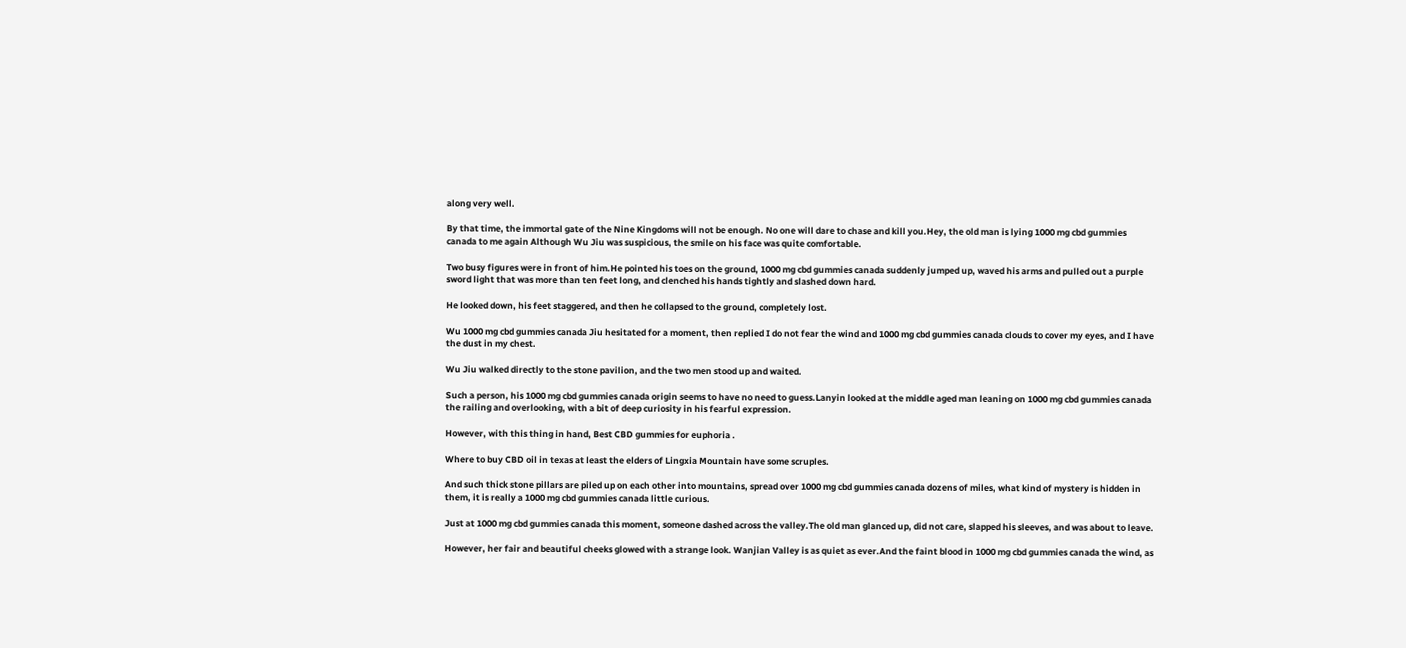along very well.

By that time, the immortal gate of the Nine Kingdoms will not be enough. No one will dare to chase and kill you.Hey, the old man is lying 1000 mg cbd gummies canada to me again Although Wu Jiu was suspicious, the smile on his face was quite comfortable.

Two busy figures were in front of him.He pointed his toes on the ground, 1000 mg cbd gummies canada suddenly jumped up, waved his arms and pulled out a purple sword light that was more than ten feet long, and clenched his hands tightly and slashed down hard.

He looked down, his feet staggered, and then he collapsed to the ground, completely lost.

Wu 1000 mg cbd gummies canada Jiu hesitated for a moment, then replied I do not fear the wind and 1000 mg cbd gummies canada clouds to cover my eyes, and I have the dust in my chest.

Wu Jiu walked directly to the stone pavilion, and the two men stood up and waited.

Such a person, his 1000 mg cbd gummies canada origin seems to have no need to guess.Lanyin looked at the middle aged man leaning on 1000 mg cbd gummies canada the railing and overlooking, with a bit of deep curiosity in his fearful expression.

However, with this thing in hand, Best CBD gummies for euphoria .

Where to buy CBD oil in texas at least the elders of Lingxia Mountain have some scruples.

And such thick stone pillars are piled up on each other into mountains, spread over 1000 mg cbd gummies canada dozens of miles, what kind of mystery is hidden in them, it is really a 1000 mg cbd gummies canada little curious.

Just at 1000 mg cbd gummies canada this moment, someone dashed across the valley.The old man glanced up, did not care, slapped his sleeves, and was about to leave.

However, her fair and beautiful cheeks glowed with a strange look. Wanjian Valley is as quiet as ever.And the faint blood in 1000 mg cbd gummies canada the wind, as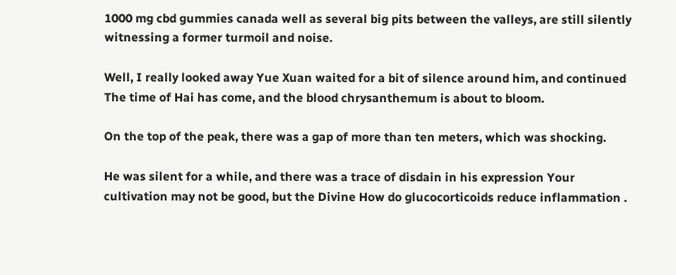1000 mg cbd gummies canada well as several big pits between the valleys, are still silently witnessing a former turmoil and noise.

Well, I really looked away Yue Xuan waited for a bit of silence around him, and continued The time of Hai has come, and the blood chrysanthemum is about to bloom.

On the top of the peak, there was a gap of more than ten meters, which was shocking.

He was silent for a while, and there was a trace of disdain in his expression Your cultivation may not be good, but the Divine How do glucocorticoids reduce inflammation .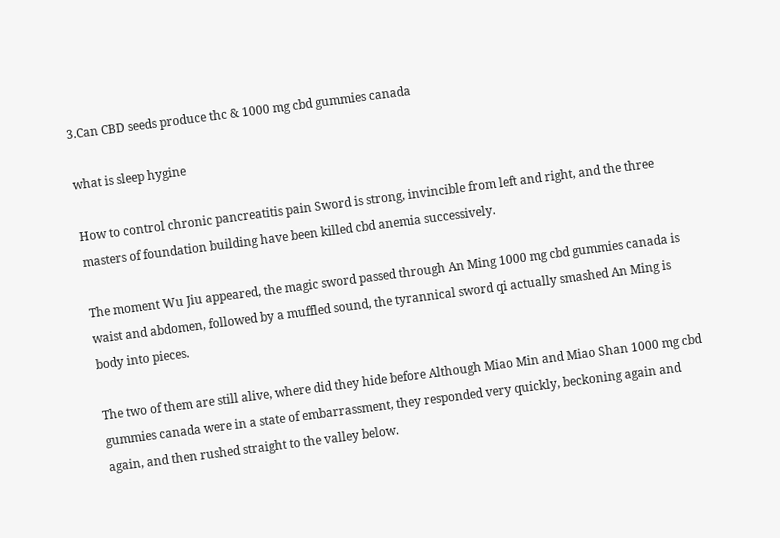3.Can CBD seeds produce thc & 1000 mg cbd gummies canada

what is sleep hygine

How to control chronic pancreatitis pain Sword is strong, invincible from left and right, and the three masters of foundation building have been killed cbd anemia successively.

The moment Wu Jiu appeared, the magic sword passed through An Ming 1000 mg cbd gummies canada is waist and abdomen, followed by a muffled sound, the tyrannical sword qi actually smashed An Ming is body into pieces.

The two of them are still alive, where did they hide before Although Miao Min and Miao Shan 1000 mg cbd gummies canada were in a state of embarrassment, they responded very quickly, beckoning again and again, and then rushed straight to the valley below.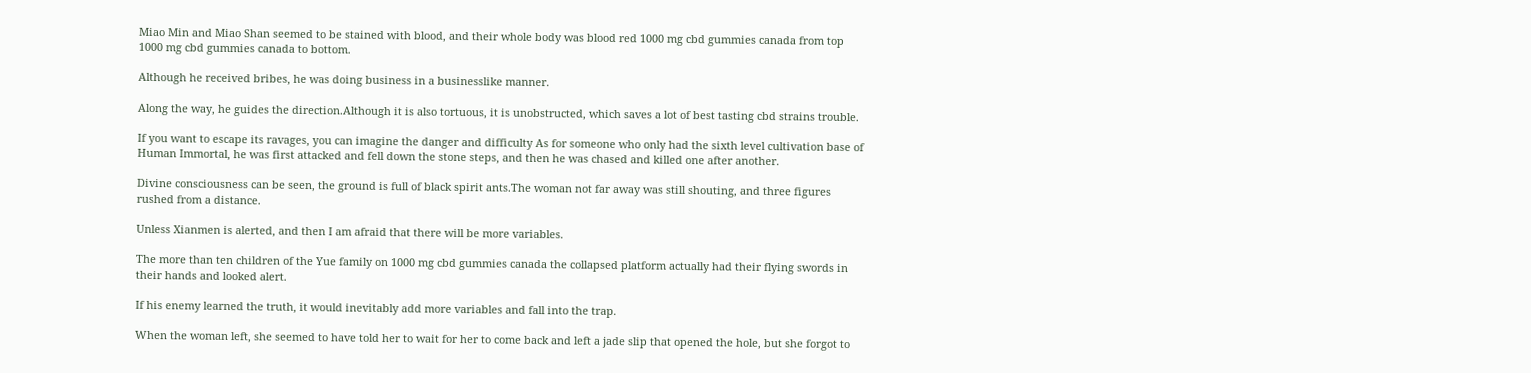Miao Min and Miao Shan seemed to be stained with blood, and their whole body was blood red 1000 mg cbd gummies canada from top 1000 mg cbd gummies canada to bottom.

Although he received bribes, he was doing business in a businesslike manner.

Along the way, he guides the direction.Although it is also tortuous, it is unobstructed, which saves a lot of best tasting cbd strains trouble.

If you want to escape its ravages, you can imagine the danger and difficulty As for someone who only had the sixth level cultivation base of Human Immortal, he was first attacked and fell down the stone steps, and then he was chased and killed one after another.

Divine consciousness can be seen, the ground is full of black spirit ants.The woman not far away was still shouting, and three figures rushed from a distance.

Unless Xianmen is alerted, and then I am afraid that there will be more variables.

The more than ten children of the Yue family on 1000 mg cbd gummies canada the collapsed platform actually had their flying swords in their hands and looked alert.

If his enemy learned the truth, it would inevitably add more variables and fall into the trap.

When the woman left, she seemed to have told her to wait for her to come back and left a jade slip that opened the hole, but she forgot to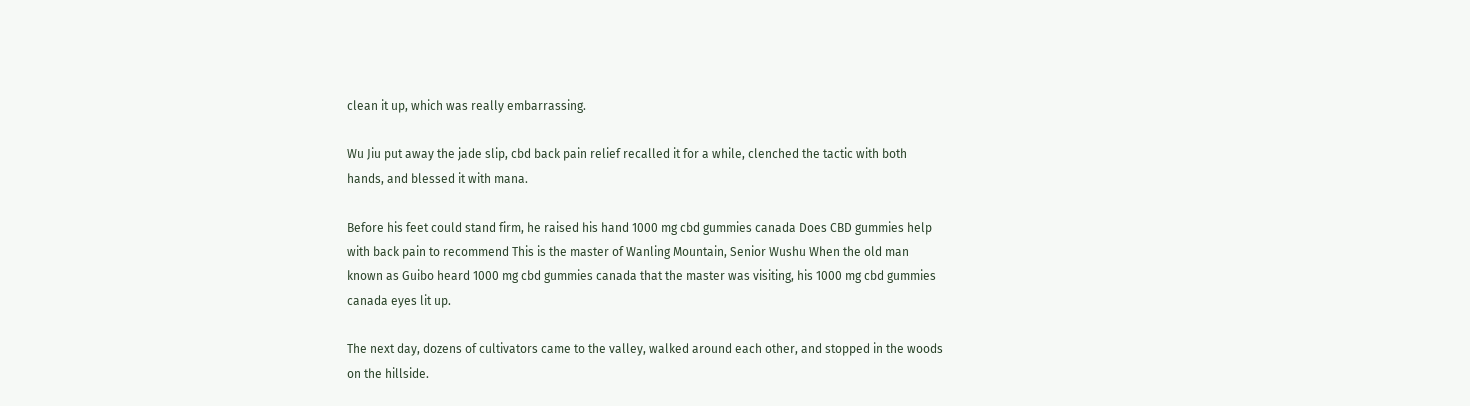clean it up, which was really embarrassing.

Wu Jiu put away the jade slip, cbd back pain relief recalled it for a while, clenched the tactic with both hands, and blessed it with mana.

Before his feet could stand firm, he raised his hand 1000 mg cbd gummies canada Does CBD gummies help with back pain to recommend This is the master of Wanling Mountain, Senior Wushu When the old man known as Guibo heard 1000 mg cbd gummies canada that the master was visiting, his 1000 mg cbd gummies canada eyes lit up.

The next day, dozens of cultivators came to the valley, walked around each other, and stopped in the woods on the hillside.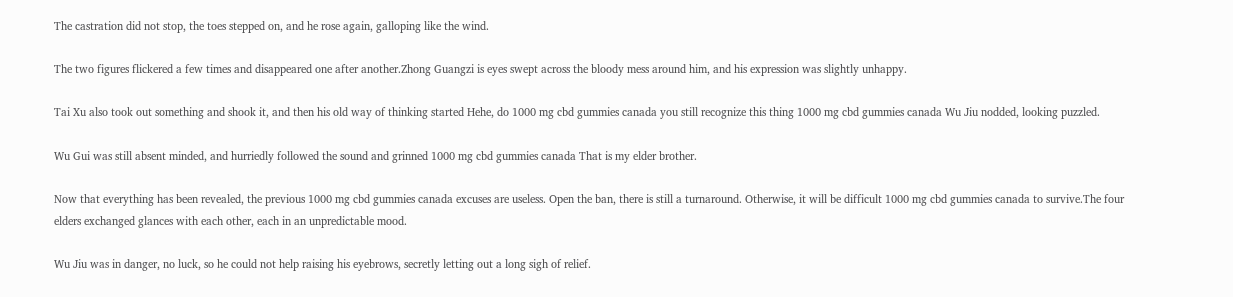The castration did not stop, the toes stepped on, and he rose again, galloping like the wind.

The two figures flickered a few times and disappeared one after another.Zhong Guangzi is eyes swept across the bloody mess around him, and his expression was slightly unhappy.

Tai Xu also took out something and shook it, and then his old way of thinking started Hehe, do 1000 mg cbd gummies canada you still recognize this thing 1000 mg cbd gummies canada Wu Jiu nodded, looking puzzled.

Wu Gui was still absent minded, and hurriedly followed the sound and grinned 1000 mg cbd gummies canada That is my elder brother.

Now that everything has been revealed, the previous 1000 mg cbd gummies canada excuses are useless. Open the ban, there is still a turnaround. Otherwise, it will be difficult 1000 mg cbd gummies canada to survive.The four elders exchanged glances with each other, each in an unpredictable mood.

Wu Jiu was in danger, no luck, so he could not help raising his eyebrows, secretly letting out a long sigh of relief.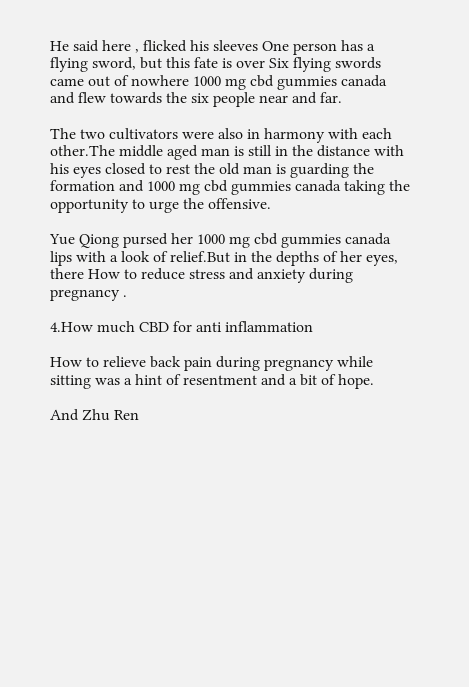He said here , flicked his sleeves One person has a flying sword, but this fate is over Six flying swords came out of nowhere 1000 mg cbd gummies canada and flew towards the six people near and far.

The two cultivators were also in harmony with each other.The middle aged man is still in the distance with his eyes closed to rest the old man is guarding the formation and 1000 mg cbd gummies canada taking the opportunity to urge the offensive.

Yue Qiong pursed her 1000 mg cbd gummies canada lips with a look of relief.But in the depths of her eyes, there How to reduce stress and anxiety during pregnancy .

4.How much CBD for anti inflammation

How to relieve back pain during pregnancy while sitting was a hint of resentment and a bit of hope.

And Zhu Ren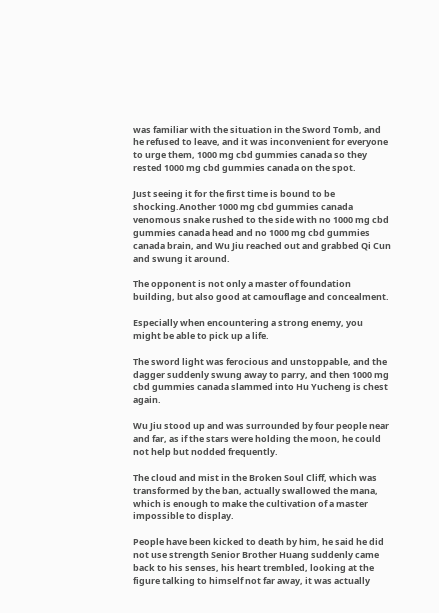was familiar with the situation in the Sword Tomb, and he refused to leave, and it was inconvenient for everyone to urge them, 1000 mg cbd gummies canada so they rested 1000 mg cbd gummies canada on the spot.

Just seeing it for the first time is bound to be shocking.Another 1000 mg cbd gummies canada venomous snake rushed to the side with no 1000 mg cbd gummies canada head and no 1000 mg cbd gummies canada brain, and Wu Jiu reached out and grabbed Qi Cun and swung it around.

The opponent is not only a master of foundation building, but also good at camouflage and concealment.

Especially when encountering a strong enemy, you might be able to pick up a life.

The sword light was ferocious and unstoppable, and the dagger suddenly swung away to parry, and then 1000 mg cbd gummies canada slammed into Hu Yucheng is chest again.

Wu Jiu stood up and was surrounded by four people near and far, as if the stars were holding the moon, he could not help but nodded frequently.

The cloud and mist in the Broken Soul Cliff, which was transformed by the ban, actually swallowed the mana, which is enough to make the cultivation of a master impossible to display.

People have been kicked to death by him, he said he did not use strength Senior Brother Huang suddenly came back to his senses, his heart trembled, looking at the figure talking to himself not far away, it was actually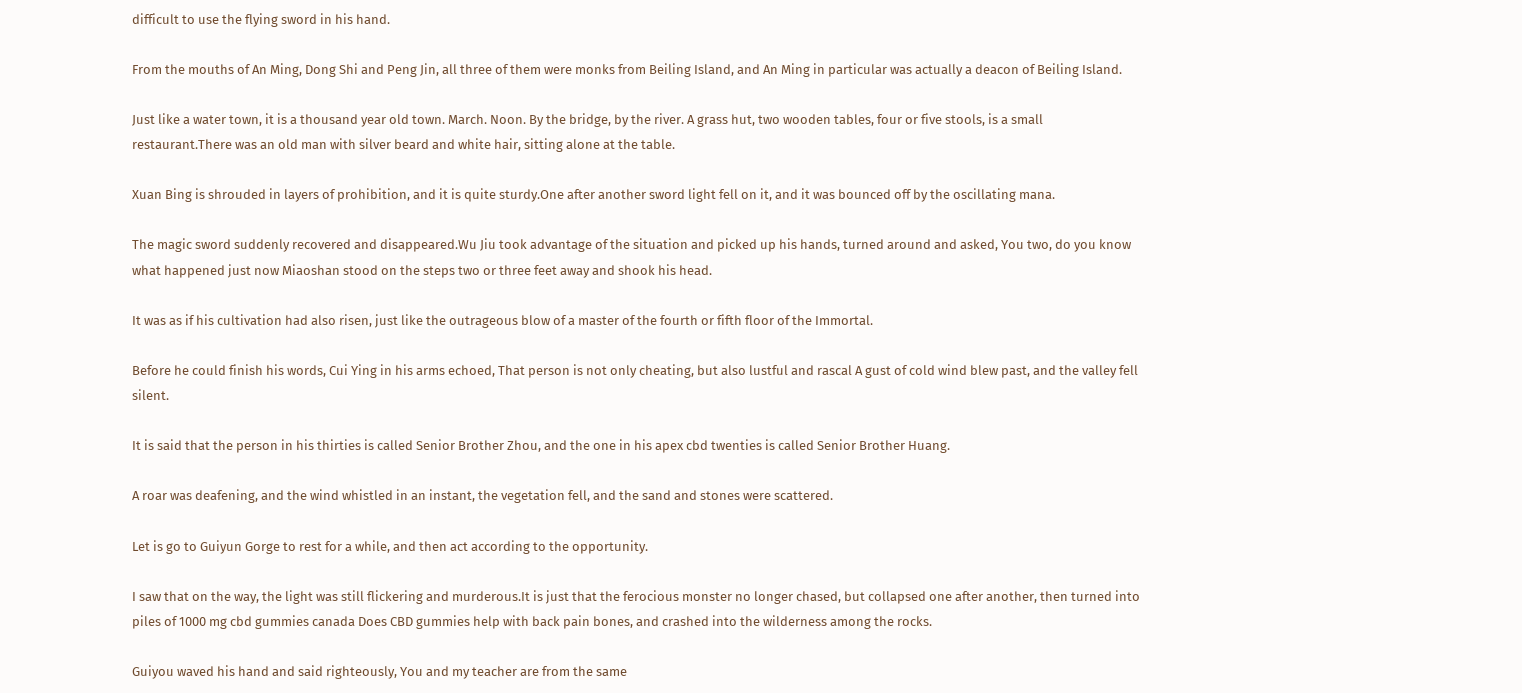difficult to use the flying sword in his hand.

From the mouths of An Ming, Dong Shi and Peng Jin, all three of them were monks from Beiling Island, and An Ming in particular was actually a deacon of Beiling Island.

Just like a water town, it is a thousand year old town. March. Noon. By the bridge, by the river. A grass hut, two wooden tables, four or five stools, is a small restaurant.There was an old man with silver beard and white hair, sitting alone at the table.

Xuan Bing is shrouded in layers of prohibition, and it is quite sturdy.One after another sword light fell on it, and it was bounced off by the oscillating mana.

The magic sword suddenly recovered and disappeared.Wu Jiu took advantage of the situation and picked up his hands, turned around and asked, You two, do you know what happened just now Miaoshan stood on the steps two or three feet away and shook his head.

It was as if his cultivation had also risen, just like the outrageous blow of a master of the fourth or fifth floor of the Immortal.

Before he could finish his words, Cui Ying in his arms echoed, That person is not only cheating, but also lustful and rascal A gust of cold wind blew past, and the valley fell silent.

It is said that the person in his thirties is called Senior Brother Zhou, and the one in his apex cbd twenties is called Senior Brother Huang.

A roar was deafening, and the wind whistled in an instant, the vegetation fell, and the sand and stones were scattered.

Let is go to Guiyun Gorge to rest for a while, and then act according to the opportunity.

I saw that on the way, the light was still flickering and murderous.It is just that the ferocious monster no longer chased, but collapsed one after another, then turned into piles of 1000 mg cbd gummies canada Does CBD gummies help with back pain bones, and crashed into the wilderness among the rocks.

Guiyou waved his hand and said righteously, You and my teacher are from the same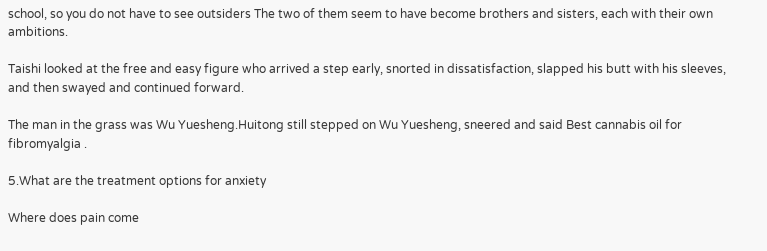school, so you do not have to see outsiders The two of them seem to have become brothers and sisters, each with their own ambitions.

Taishi looked at the free and easy figure who arrived a step early, snorted in dissatisfaction, slapped his butt with his sleeves, and then swayed and continued forward.

The man in the grass was Wu Yuesheng.Huitong still stepped on Wu Yuesheng, sneered and said Best cannabis oil for fibromyalgia .

5.What are the treatment options for anxiety

Where does pain come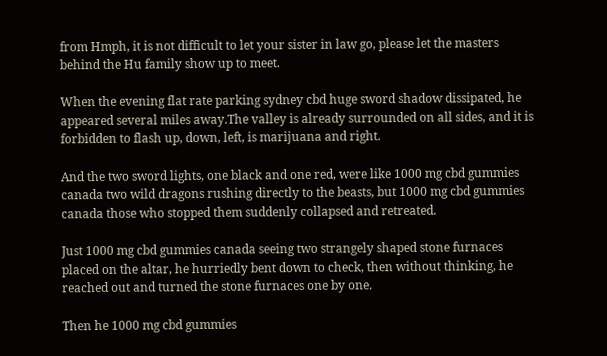from Hmph, it is not difficult to let your sister in law go, please let the masters behind the Hu family show up to meet.

When the evening flat rate parking sydney cbd huge sword shadow dissipated, he appeared several miles away.The valley is already surrounded on all sides, and it is forbidden to flash up, down, left, is marijuana and right.

And the two sword lights, one black and one red, were like 1000 mg cbd gummies canada two wild dragons rushing directly to the beasts, but 1000 mg cbd gummies canada those who stopped them suddenly collapsed and retreated.

Just 1000 mg cbd gummies canada seeing two strangely shaped stone furnaces placed on the altar, he hurriedly bent down to check, then without thinking, he reached out and turned the stone furnaces one by one.

Then he 1000 mg cbd gummies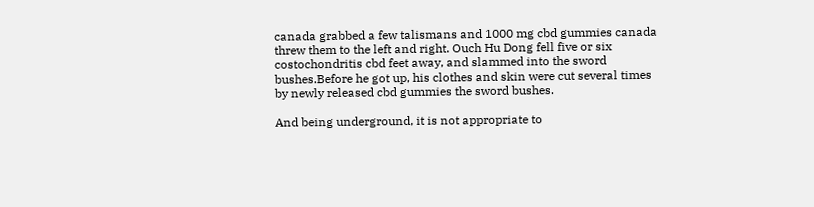canada grabbed a few talismans and 1000 mg cbd gummies canada threw them to the left and right. Ouch Hu Dong fell five or six costochondritis cbd feet away, and slammed into the sword bushes.Before he got up, his clothes and skin were cut several times by newly released cbd gummies the sword bushes.

And being underground, it is not appropriate to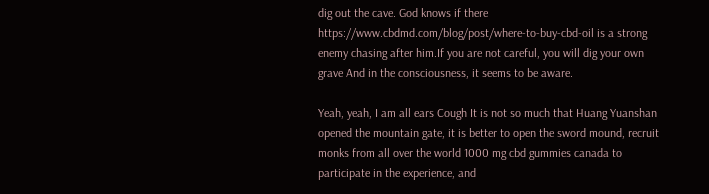dig out the cave. God knows if there https://www.cbdmd.com/blog/post/where-to-buy-cbd-oil is a strong enemy chasing after him.If you are not careful, you will dig your own grave And in the consciousness, it seems to be aware.

Yeah, yeah, I am all ears Cough It is not so much that Huang Yuanshan opened the mountain gate, it is better to open the sword mound, recruit monks from all over the world 1000 mg cbd gummies canada to participate in the experience, and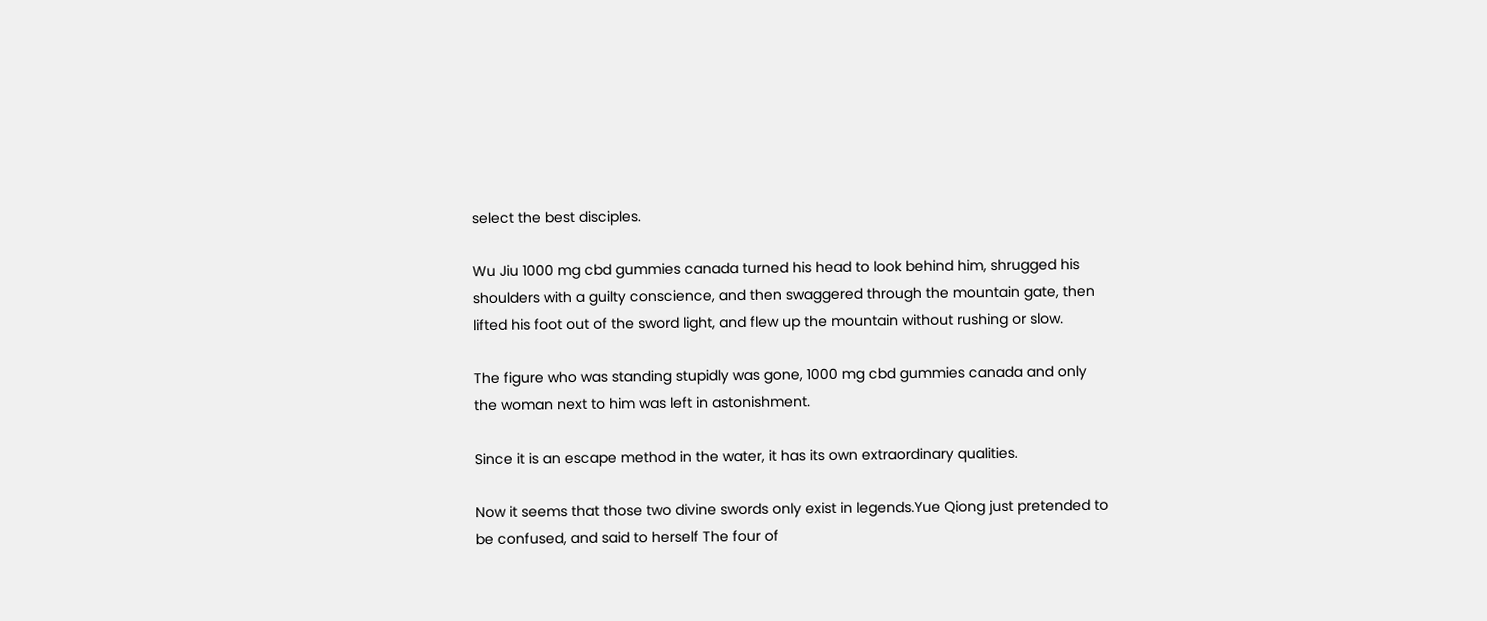select the best disciples.

Wu Jiu 1000 mg cbd gummies canada turned his head to look behind him, shrugged his shoulders with a guilty conscience, and then swaggered through the mountain gate, then lifted his foot out of the sword light, and flew up the mountain without rushing or slow.

The figure who was standing stupidly was gone, 1000 mg cbd gummies canada and only the woman next to him was left in astonishment.

Since it is an escape method in the water, it has its own extraordinary qualities.

Now it seems that those two divine swords only exist in legends.Yue Qiong just pretended to be confused, and said to herself The four of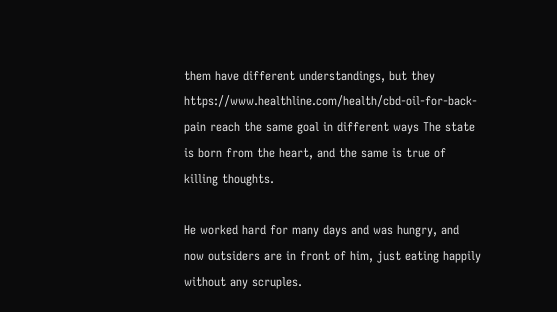them have different understandings, but they https://www.healthline.com/health/cbd-oil-for-back-pain reach the same goal in different ways The state is born from the heart, and the same is true of killing thoughts.

He worked hard for many days and was hungry, and now outsiders are in front of him, just eating happily without any scruples.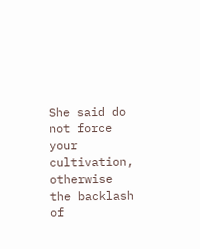She said do not force your cultivation, otherwise the backlash of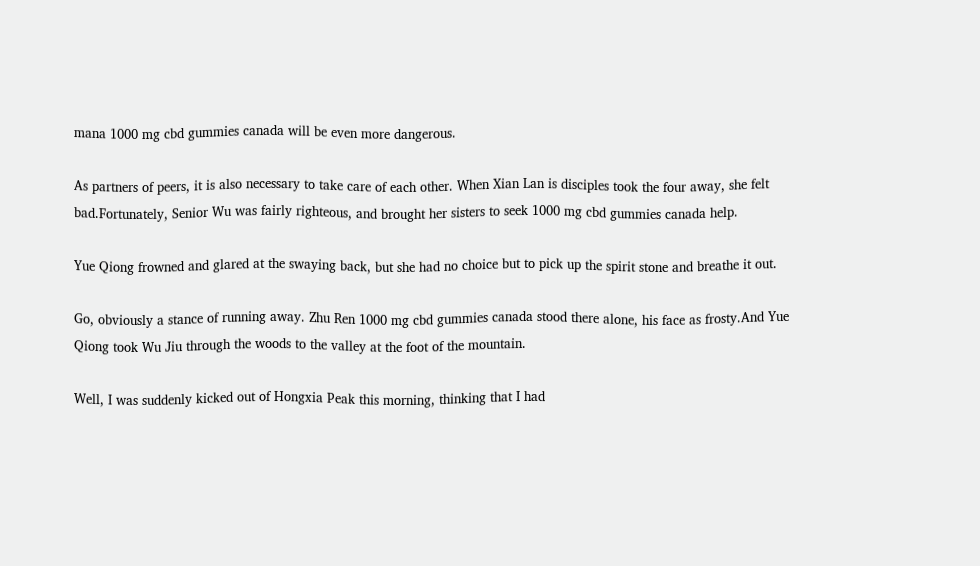mana 1000 mg cbd gummies canada will be even more dangerous.

As partners of peers, it is also necessary to take care of each other. When Xian Lan is disciples took the four away, she felt bad.Fortunately, Senior Wu was fairly righteous, and brought her sisters to seek 1000 mg cbd gummies canada help.

Yue Qiong frowned and glared at the swaying back, but she had no choice but to pick up the spirit stone and breathe it out.

Go, obviously a stance of running away. Zhu Ren 1000 mg cbd gummies canada stood there alone, his face as frosty.And Yue Qiong took Wu Jiu through the woods to the valley at the foot of the mountain.

Well, I was suddenly kicked out of Hongxia Peak this morning, thinking that I had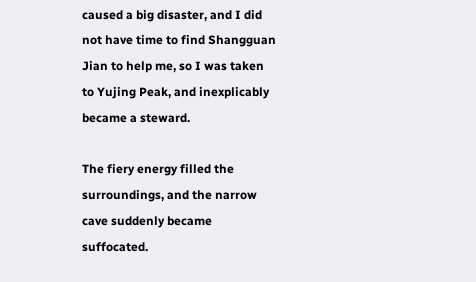caused a big disaster, and I did not have time to find Shangguan Jian to help me, so I was taken to Yujing Peak, and inexplicably became a steward.

The fiery energy filled the surroundings, and the narrow cave suddenly became suffocated.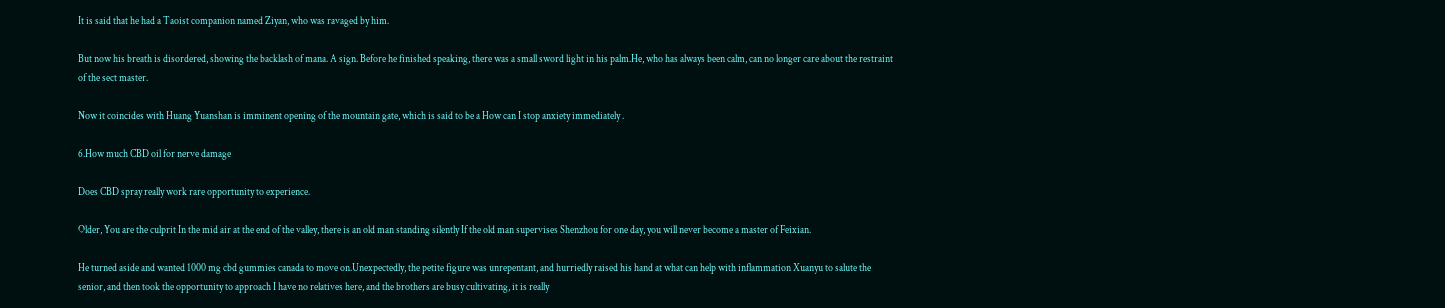It is said that he had a Taoist companion named Ziyan, who was ravaged by him.

But now his breath is disordered, showing the backlash of mana. A sign. Before he finished speaking, there was a small sword light in his palm.He, who has always been calm, can no longer care about the restraint of the sect master.

Now it coincides with Huang Yuanshan is imminent opening of the mountain gate, which is said to be a How can I stop anxiety immediately .

6.How much CBD oil for nerve damage

Does CBD spray really work rare opportunity to experience.

Older, You are the culprit In the mid air at the end of the valley, there is an old man standing silently If the old man supervises Shenzhou for one day, you will never become a master of Feixian.

He turned aside and wanted 1000 mg cbd gummies canada to move on.Unexpectedly, the petite figure was unrepentant, and hurriedly raised his hand at what can help with inflammation Xuanyu to salute the senior, and then took the opportunity to approach I have no relatives here, and the brothers are busy cultivating, it is really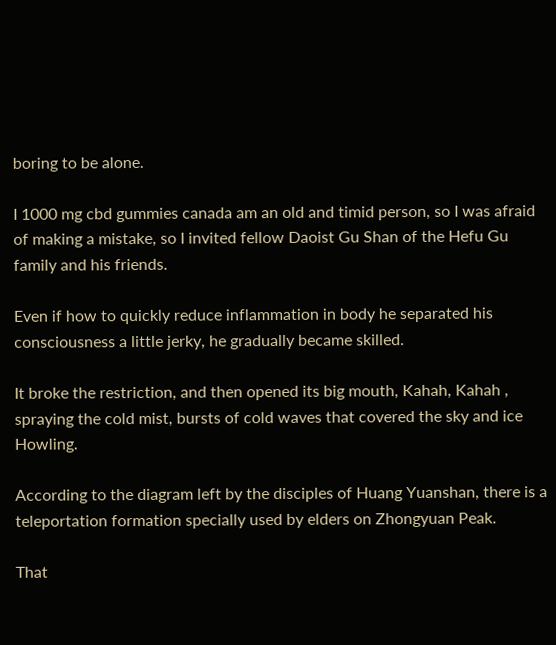boring to be alone.

I 1000 mg cbd gummies canada am an old and timid person, so I was afraid of making a mistake, so I invited fellow Daoist Gu Shan of the Hefu Gu family and his friends.

Even if how to quickly reduce inflammation in body he separated his consciousness a little jerky, he gradually became skilled.

It broke the restriction, and then opened its big mouth, Kahah, Kahah , spraying the cold mist, bursts of cold waves that covered the sky and ice Howling.

According to the diagram left by the disciples of Huang Yuanshan, there is a teleportation formation specially used by elders on Zhongyuan Peak.

That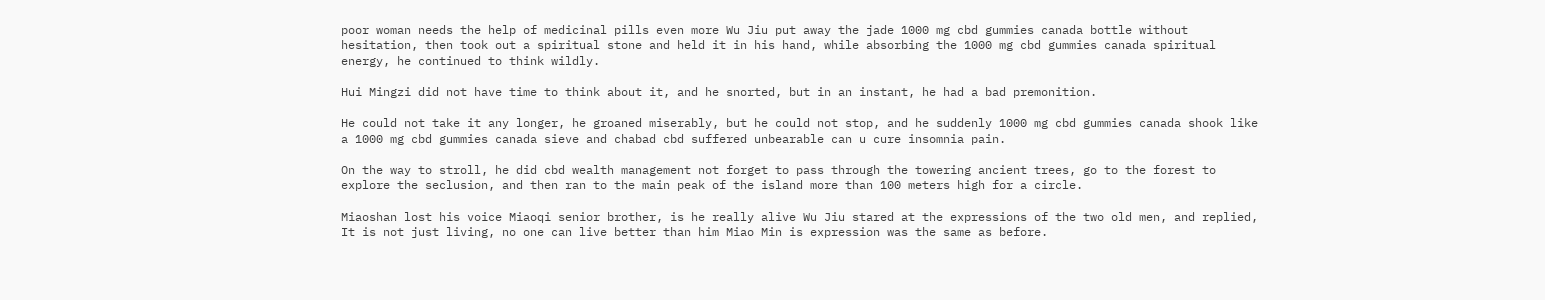poor woman needs the help of medicinal pills even more Wu Jiu put away the jade 1000 mg cbd gummies canada bottle without hesitation, then took out a spiritual stone and held it in his hand, while absorbing the 1000 mg cbd gummies canada spiritual energy, he continued to think wildly.

Hui Mingzi did not have time to think about it, and he snorted, but in an instant, he had a bad premonition.

He could not take it any longer, he groaned miserably, but he could not stop, and he suddenly 1000 mg cbd gummies canada shook like a 1000 mg cbd gummies canada sieve and chabad cbd suffered unbearable can u cure insomnia pain.

On the way to stroll, he did cbd wealth management not forget to pass through the towering ancient trees, go to the forest to explore the seclusion, and then ran to the main peak of the island more than 100 meters high for a circle.

Miaoshan lost his voice Miaoqi senior brother, is he really alive Wu Jiu stared at the expressions of the two old men, and replied, It is not just living, no one can live better than him Miao Min is expression was the same as before.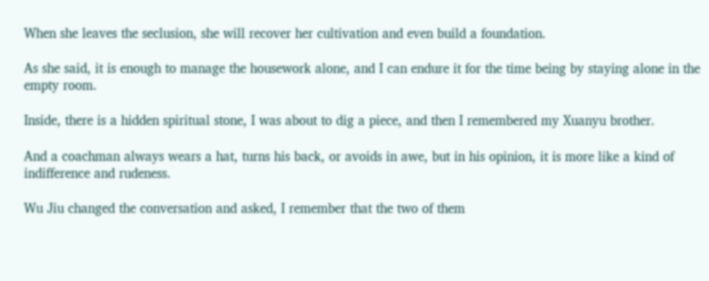When she leaves the seclusion, she will recover her cultivation and even build a foundation.

As she said, it is enough to manage the housework alone, and I can endure it for the time being by staying alone in the empty room.

Inside, there is a hidden spiritual stone, I was about to dig a piece, and then I remembered my Xuanyu brother.

And a coachman always wears a hat, turns his back, or avoids in awe, but in his opinion, it is more like a kind of indifference and rudeness.

Wu Jiu changed the conversation and asked, I remember that the two of them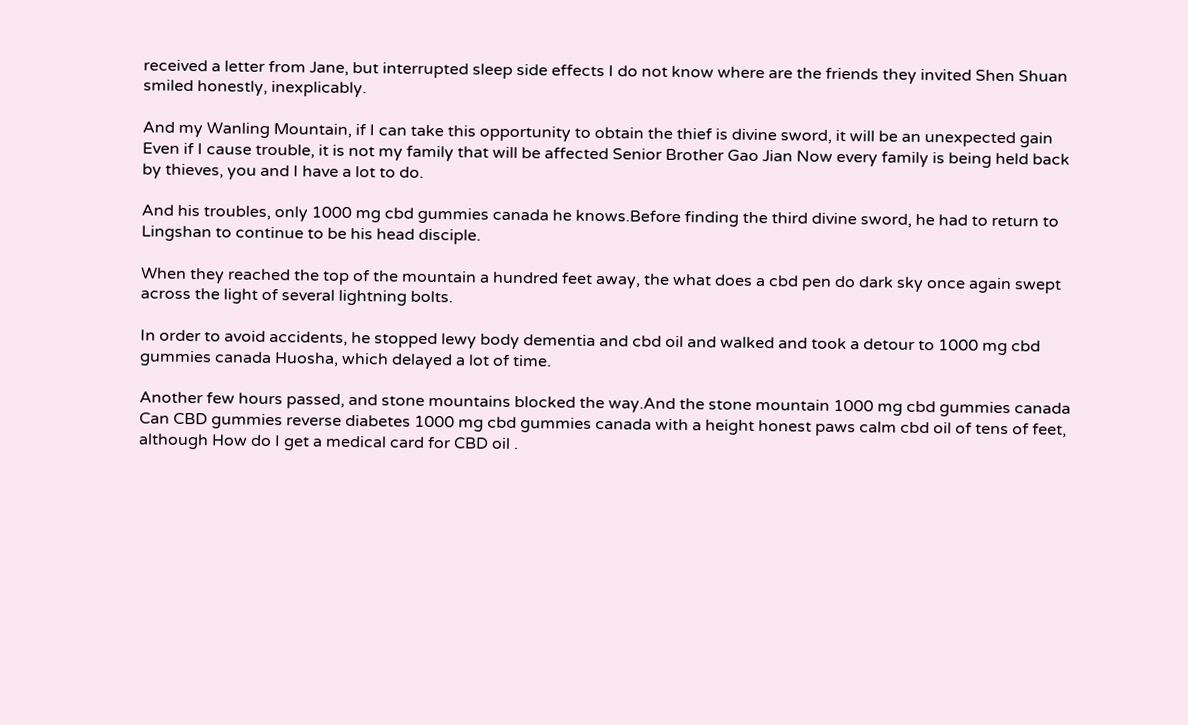received a letter from Jane, but interrupted sleep side effects I do not know where are the friends they invited Shen Shuan smiled honestly, inexplicably.

And my Wanling Mountain, if I can take this opportunity to obtain the thief is divine sword, it will be an unexpected gain Even if I cause trouble, it is not my family that will be affected Senior Brother Gao Jian Now every family is being held back by thieves, you and I have a lot to do.

And his troubles, only 1000 mg cbd gummies canada he knows.Before finding the third divine sword, he had to return to Lingshan to continue to be his head disciple.

When they reached the top of the mountain a hundred feet away, the what does a cbd pen do dark sky once again swept across the light of several lightning bolts.

In order to avoid accidents, he stopped lewy body dementia and cbd oil and walked and took a detour to 1000 mg cbd gummies canada Huosha, which delayed a lot of time.

Another few hours passed, and stone mountains blocked the way.And the stone mountain 1000 mg cbd gummies canada Can CBD gummies reverse diabetes 1000 mg cbd gummies canada with a height honest paws calm cbd oil of tens of feet, although How do I get a medical card for CBD oil .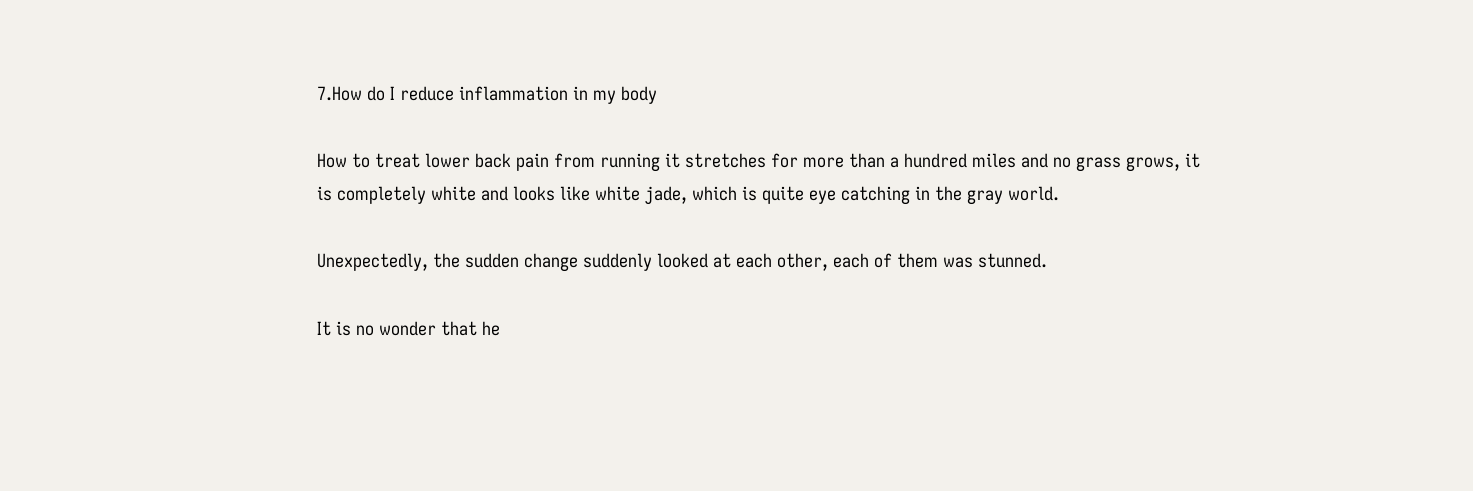7.How do I reduce inflammation in my body

How to treat lower back pain from running it stretches for more than a hundred miles and no grass grows, it is completely white and looks like white jade, which is quite eye catching in the gray world.

Unexpectedly, the sudden change suddenly looked at each other, each of them was stunned.

It is no wonder that he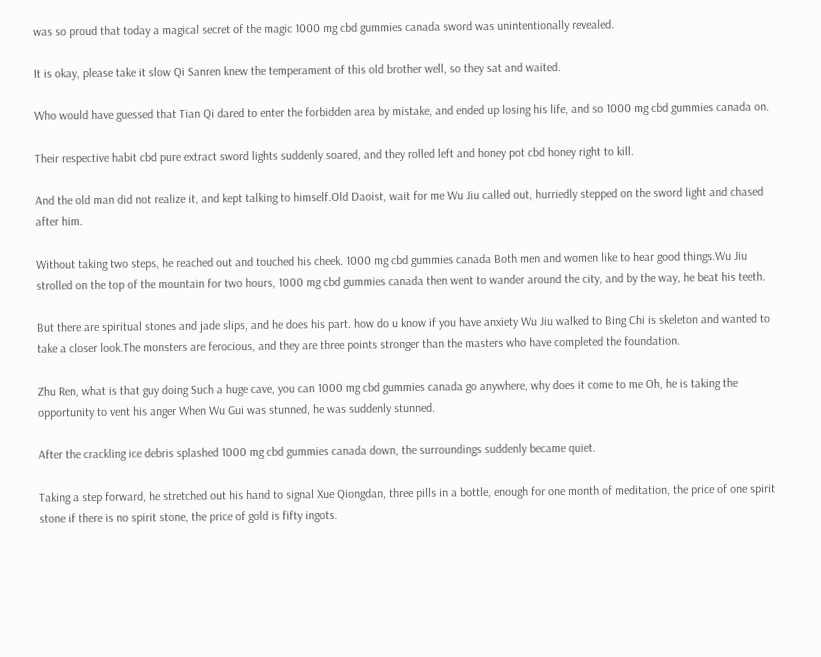was so proud that today a magical secret of the magic 1000 mg cbd gummies canada sword was unintentionally revealed.

It is okay, please take it slow Qi Sanren knew the temperament of this old brother well, so they sat and waited.

Who would have guessed that Tian Qi dared to enter the forbidden area by mistake, and ended up losing his life, and so 1000 mg cbd gummies canada on.

Their respective habit cbd pure extract sword lights suddenly soared, and they rolled left and honey pot cbd honey right to kill.

And the old man did not realize it, and kept talking to himself.Old Daoist, wait for me Wu Jiu called out, hurriedly stepped on the sword light and chased after him.

Without taking two steps, he reached out and touched his cheek. 1000 mg cbd gummies canada Both men and women like to hear good things.Wu Jiu strolled on the top of the mountain for two hours, 1000 mg cbd gummies canada then went to wander around the city, and by the way, he beat his teeth.

But there are spiritual stones and jade slips, and he does his part. how do u know if you have anxiety Wu Jiu walked to Bing Chi is skeleton and wanted to take a closer look.The monsters are ferocious, and they are three points stronger than the masters who have completed the foundation.

Zhu Ren, what is that guy doing Such a huge cave, you can 1000 mg cbd gummies canada go anywhere, why does it come to me Oh, he is taking the opportunity to vent his anger When Wu Gui was stunned, he was suddenly stunned.

After the crackling ice debris splashed 1000 mg cbd gummies canada down, the surroundings suddenly became quiet.

Taking a step forward, he stretched out his hand to signal Xue Qiongdan, three pills in a bottle, enough for one month of meditation, the price of one spirit stone if there is no spirit stone, the price of gold is fifty ingots.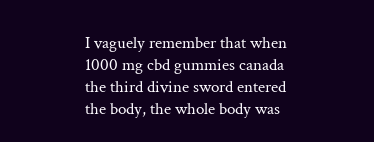I vaguely remember that when 1000 mg cbd gummies canada the third divine sword entered the body, the whole body was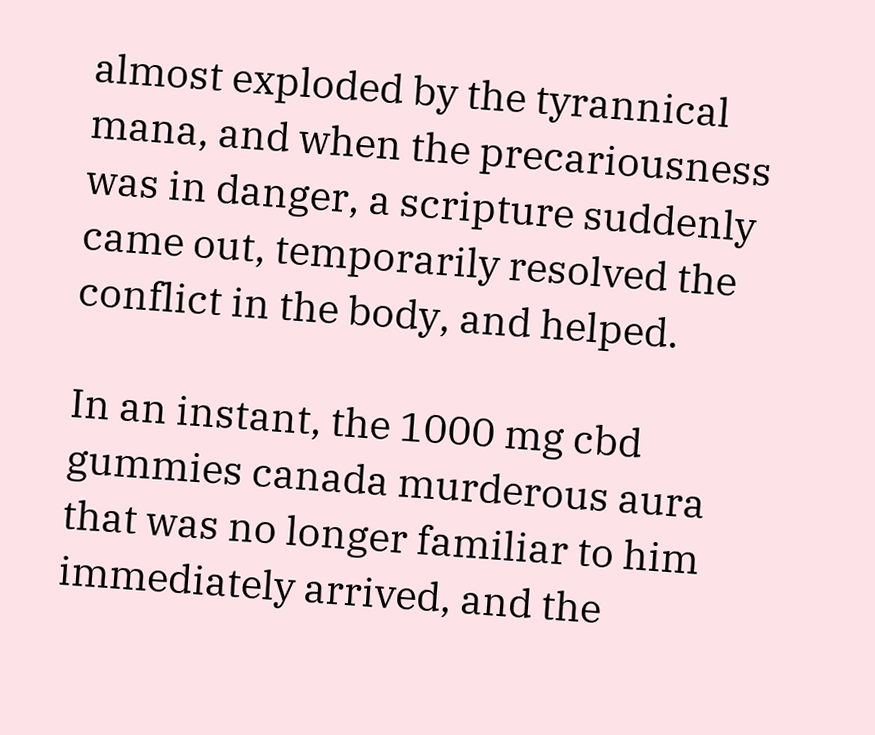almost exploded by the tyrannical mana, and when the precariousness was in danger, a scripture suddenly came out, temporarily resolved the conflict in the body, and helped.

In an instant, the 1000 mg cbd gummies canada murderous aura that was no longer familiar to him immediately arrived, and the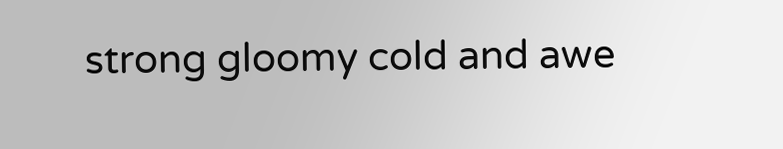strong gloomy cold and awe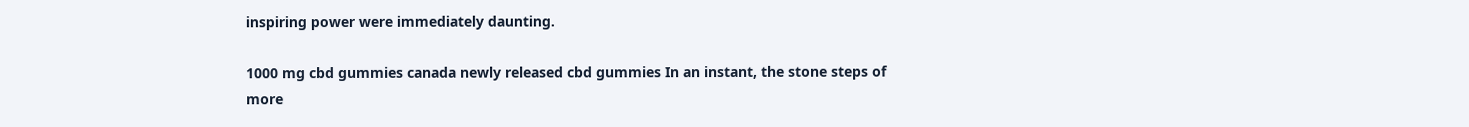inspiring power were immediately daunting.

1000 mg cbd gummies canada newly released cbd gummies In an instant, the stone steps of more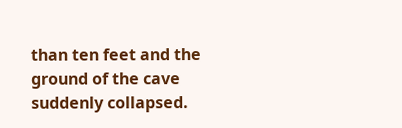than ten feet and the ground of the cave suddenly collapsed.